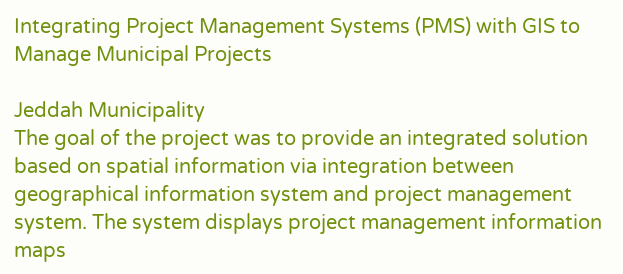Integrating Project Management Systems (PMS) with GIS to Manage Municipal Projects

Jeddah Municipality
The goal of the project was to provide an integrated solution based on spatial information via integration between geographical information system and project management system. The system displays project management information maps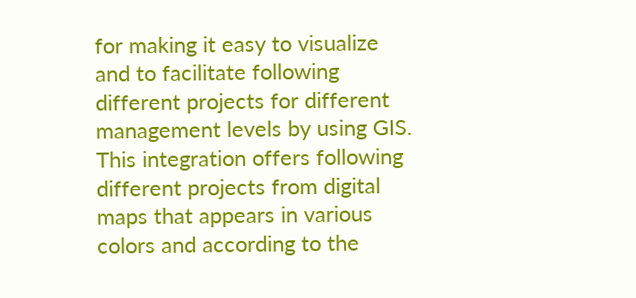for making it easy to visualize and to facilitate following different projects for different management levels by using GIS. This integration offers following different projects from digital maps that appears in various colors and according to the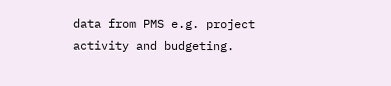data from PMS e.g. project activity and budgeting.